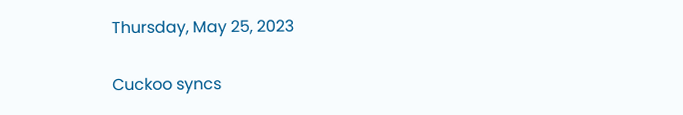Thursday, May 25, 2023

Cuckoo syncs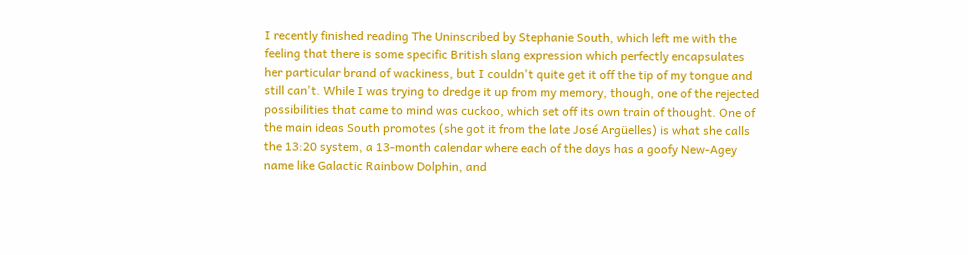I recently finished reading The Uninscribed by Stephanie South, which left me with the feeling that there is some specific British slang expression which perfectly encapsulates her particular brand of wackiness, but I couldn't quite get it off the tip of my tongue and still can't. While I was trying to dredge it up from my memory, though, one of the rejected possibilities that came to mind was cuckoo, which set off its own train of thought. One of the main ideas South promotes (she got it from the late José Argüelles) is what she calls the 13:20 system, a 13-month calendar where each of the days has a goofy New-Agey name like Galactic Rainbow Dolphin, and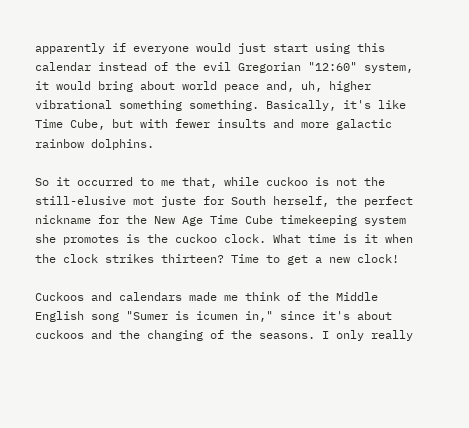apparently if everyone would just start using this calendar instead of the evil Gregorian "12:60" system, it would bring about world peace and, uh, higher vibrational something something. Basically, it's like Time Cube, but with fewer insults and more galactic rainbow dolphins.

So it occurred to me that, while cuckoo is not the still-elusive mot juste for South herself, the perfect nickname for the New Age Time Cube timekeeping system she promotes is the cuckoo clock. What time is it when the clock strikes thirteen? Time to get a new clock!

Cuckoos and calendars made me think of the Middle English song "Sumer is icumen in," since it's about cuckoos and the changing of the seasons. I only really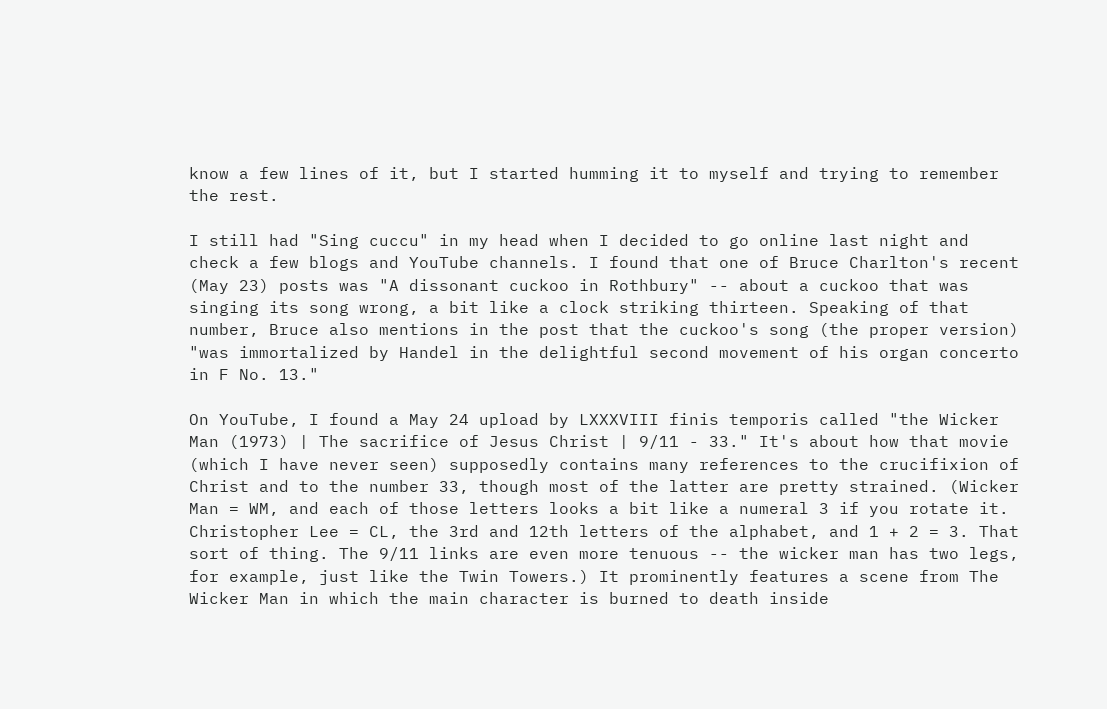know a few lines of it, but I started humming it to myself and trying to remember the rest.

I still had "Sing cuccu" in my head when I decided to go online last night and check a few blogs and YouTube channels. I found that one of Bruce Charlton's recent (May 23) posts was "A dissonant cuckoo in Rothbury" -- about a cuckoo that was singing its song wrong, a bit like a clock striking thirteen. Speaking of that number, Bruce also mentions in the post that the cuckoo's song (the proper version) "was immortalized by Handel in the delightful second movement of his organ concerto in F No. 13."

On YouTube, I found a May 24 upload by LXXXVIII finis temporis called "the Wicker Man (1973) | The sacrifice of Jesus Christ | 9/11 - 33." It's about how that movie (which I have never seen) supposedly contains many references to the crucifixion of Christ and to the number 33, though most of the latter are pretty strained. (Wicker Man = WM, and each of those letters looks a bit like a numeral 3 if you rotate it. Christopher Lee = CL, the 3rd and 12th letters of the alphabet, and 1 + 2 = 3. That sort of thing. The 9/11 links are even more tenuous -- the wicker man has two legs, for example, just like the Twin Towers.) It prominently features a scene from The Wicker Man in which the main character is burned to death inside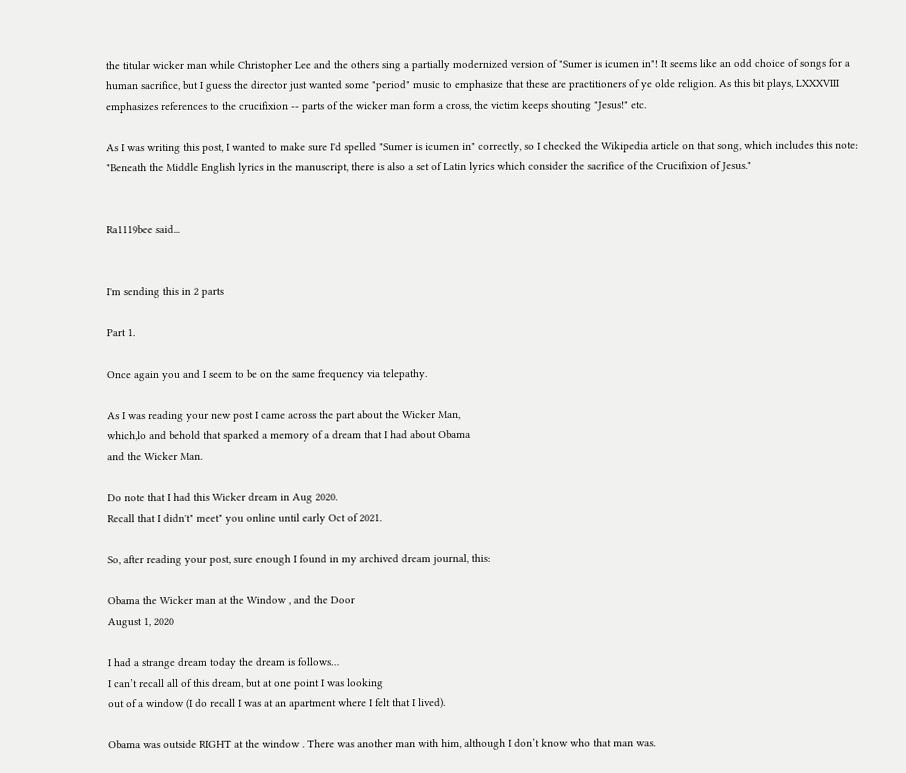the titular wicker man while Christopher Lee and the others sing a partially modernized version of "Sumer is icumen in"! It seems like an odd choice of songs for a human sacrifice, but I guess the director just wanted some "period" music to emphasize that these are practitioners of ye olde religion. As this bit plays, LXXXVIII emphasizes references to the crucifixion -- parts of the wicker man form a cross, the victim keeps shouting "Jesus!" etc.

As I was writing this post, I wanted to make sure I'd spelled "Sumer is icumen in" correctly, so I checked the Wikipedia article on that song, which includes this note: "Beneath the Middle English lyrics in the manuscript, there is also a set of Latin lyrics which consider the sacrifice of the Crucifixion of Jesus."


Ra1119bee said...


I'm sending this in 2 parts

Part 1.

Once again you and I seem to be on the same frequency via telepathy.

As I was reading your new post I came across the part about the Wicker Man,
which,lo and behold that sparked a memory of a dream that I had about Obama
and the Wicker Man.

Do note that I had this Wicker dream in Aug 2020.
Recall that I didn't" meet" you online until early Oct of 2021.

So, after reading your post, sure enough I found in my archived dream journal, this:

Obama the Wicker man at the Window , and the Door
August 1, 2020

I had a strange dream today the dream is follows…
I can’t recall all of this dream, but at one point I was looking
out of a window (I do recall I was at an apartment where I felt that I lived).

Obama was outside RIGHT at the window . There was another man with him, although I don’t know who that man was.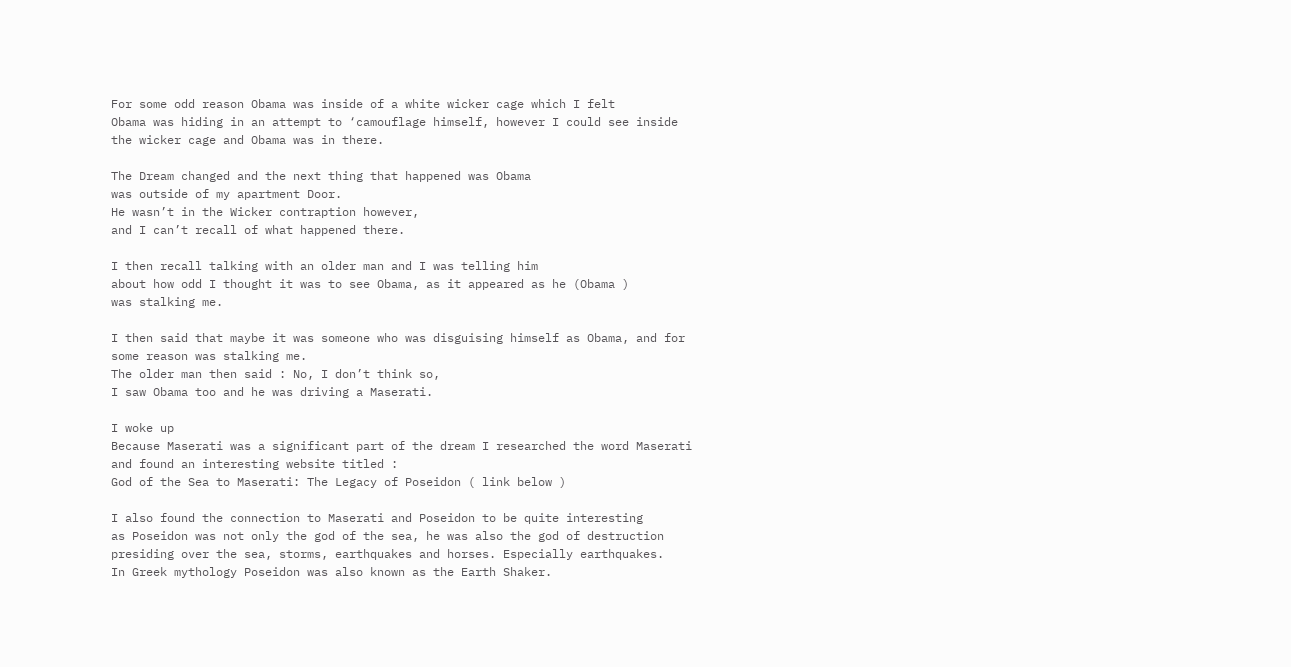For some odd reason Obama was inside of a white wicker cage which I felt
Obama was hiding in an attempt to ‘camouflage himself, however I could see inside the wicker cage and Obama was in there.

The Dream changed and the next thing that happened was Obama
was outside of my apartment Door.
He wasn’t in the Wicker contraption however,
and I can’t recall of what happened there.

I then recall talking with an older man and I was telling him
about how odd I thought it was to see Obama, as it appeared as he (Obama )
was stalking me.

I then said that maybe it was someone who was disguising himself as Obama, and for some reason was stalking me.
The older man then said : No, I don’t think so,
I saw Obama too and he was driving a Maserati.

I woke up
Because Maserati was a significant part of the dream I researched the word Maserati and found an interesting website titled :
God of the Sea to Maserati: The Legacy of Poseidon ( link below )

I also found the connection to Maserati and Poseidon to be quite interesting
as Poseidon was not only the god of the sea, he was also the god of destruction presiding over the sea, storms, earthquakes and horses. Especially earthquakes.
In Greek mythology Poseidon was also known as the Earth Shaker.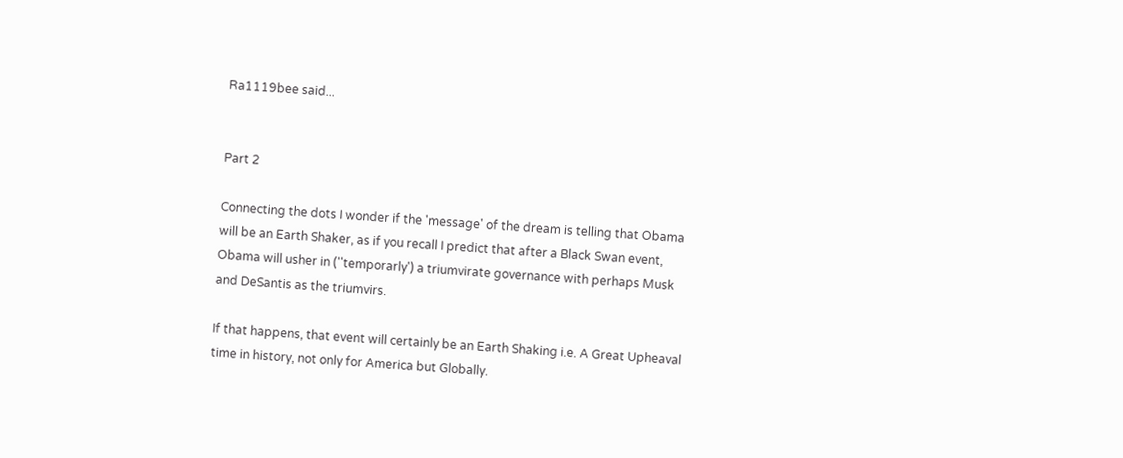Ra1119bee said...


Part 2

Connecting the dots I wonder if the 'message' of the dream is telling that Obama
will be an Earth Shaker, as if you recall I predict that after a Black Swan event,
Obama will usher in (''temporarly') a triumvirate governance with perhaps Musk
and DeSantis as the triumvirs.

If that happens, that event will certainly be an Earth Shaking i.e. A Great Upheaval
time in history, not only for America but Globally.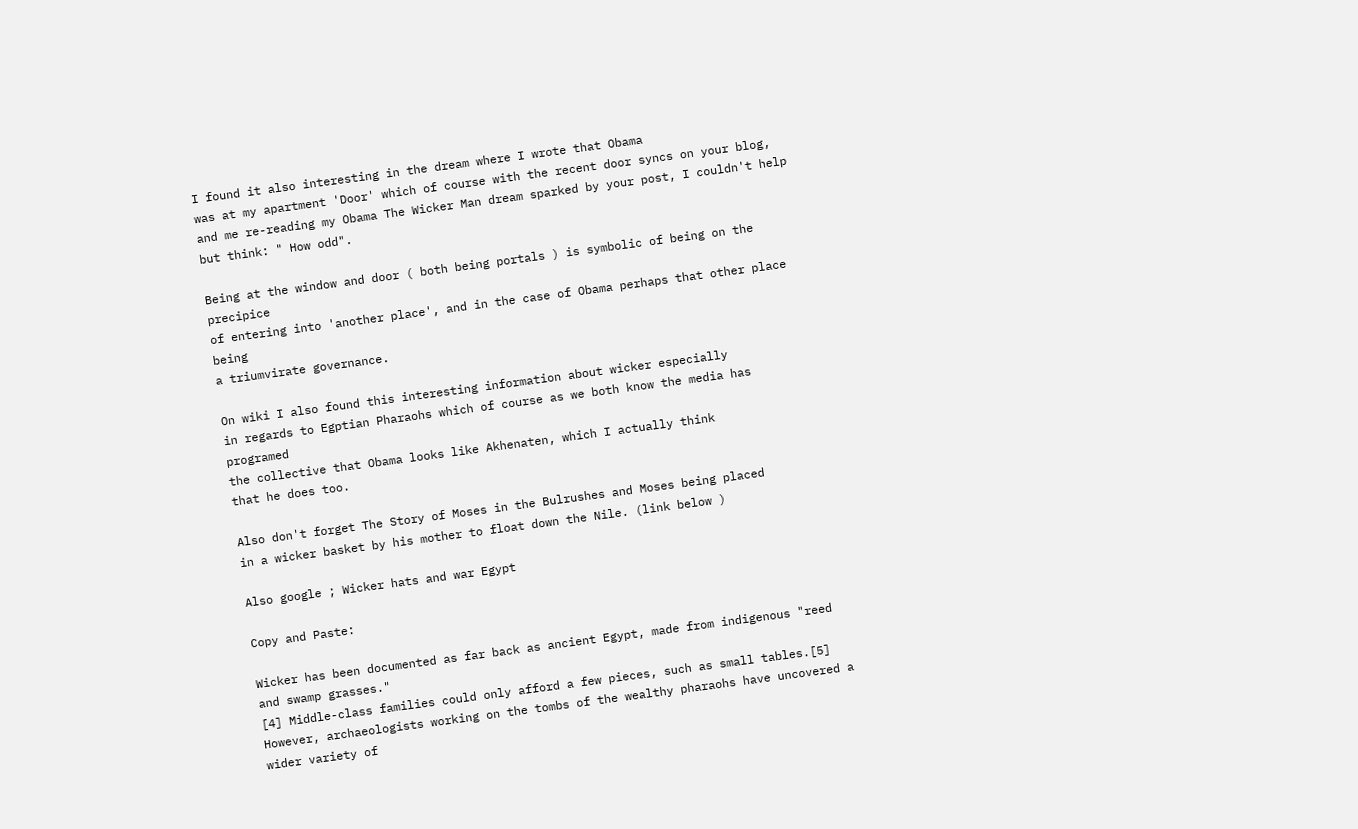I found it also interesting in the dream where I wrote that Obama
was at my apartment 'Door' which of course with the recent door syncs on your blog,
and me re-reading my Obama The Wicker Man dream sparked by your post, I couldn't help but think: " How odd".

Being at the window and door ( both being portals ) is symbolic of being on the precipice
of entering into 'another place', and in the case of Obama perhaps that other place being
a triumvirate governance.

On wiki I also found this interesting information about wicker especially
in regards to Egptian Pharaohs which of course as we both know the media has programed
the collective that Obama looks like Akhenaten, which I actually think
that he does too.

Also don't forget The Story of Moses in the Bulrushes and Moses being placed
in a wicker basket by his mother to float down the Nile. (link below )

Also google ; Wicker hats and war Egypt

Copy and Paste:

Wicker has been documented as far back as ancient Egypt, made from indigenous "reed and swamp grasses."
[4] Middle-class families could only afford a few pieces, such as small tables.[5] However, archaeologists working on the tombs of the wealthy pharaohs have uncovered a wider variety of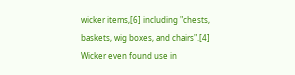wicker items,[6] including "chests, baskets, wig boxes, and chairs".[4] Wicker even found use in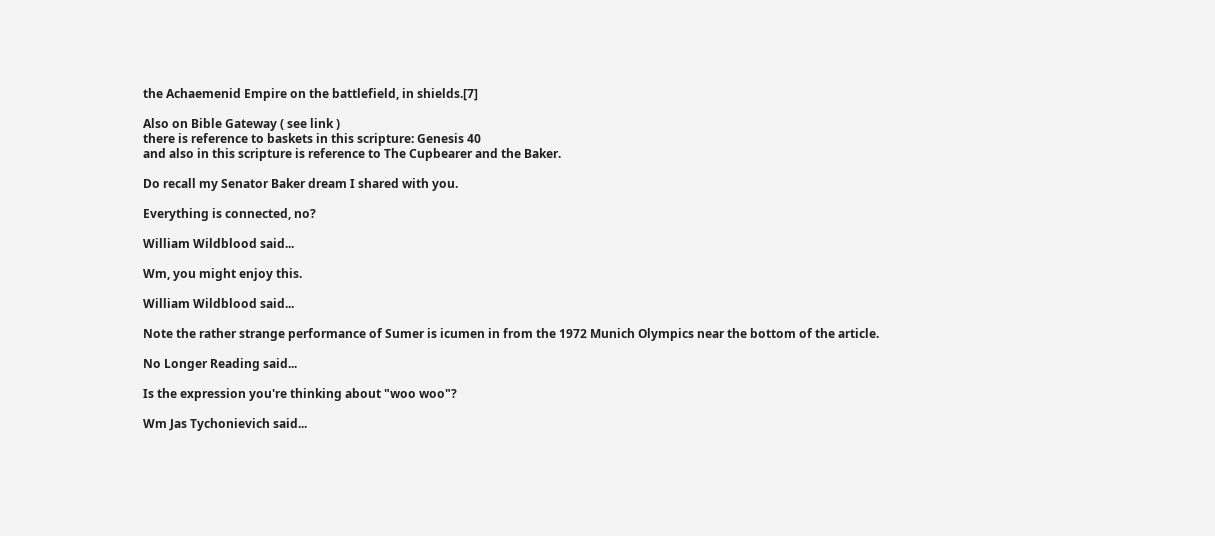the Achaemenid Empire on the battlefield, in shields.[7]

Also on Bible Gateway ( see link )
there is reference to baskets in this scripture: Genesis 40
and also in this scripture is reference to The Cupbearer and the Baker.

Do recall my Senator Baker dream I shared with you.

Everything is connected, no?

William Wildblood said...

Wm, you might enjoy this.

William Wildblood said...

Note the rather strange performance of Sumer is icumen in from the 1972 Munich Olympics near the bottom of the article.

No Longer Reading said...

Is the expression you're thinking about "woo woo"?

Wm Jas Tychonievich said...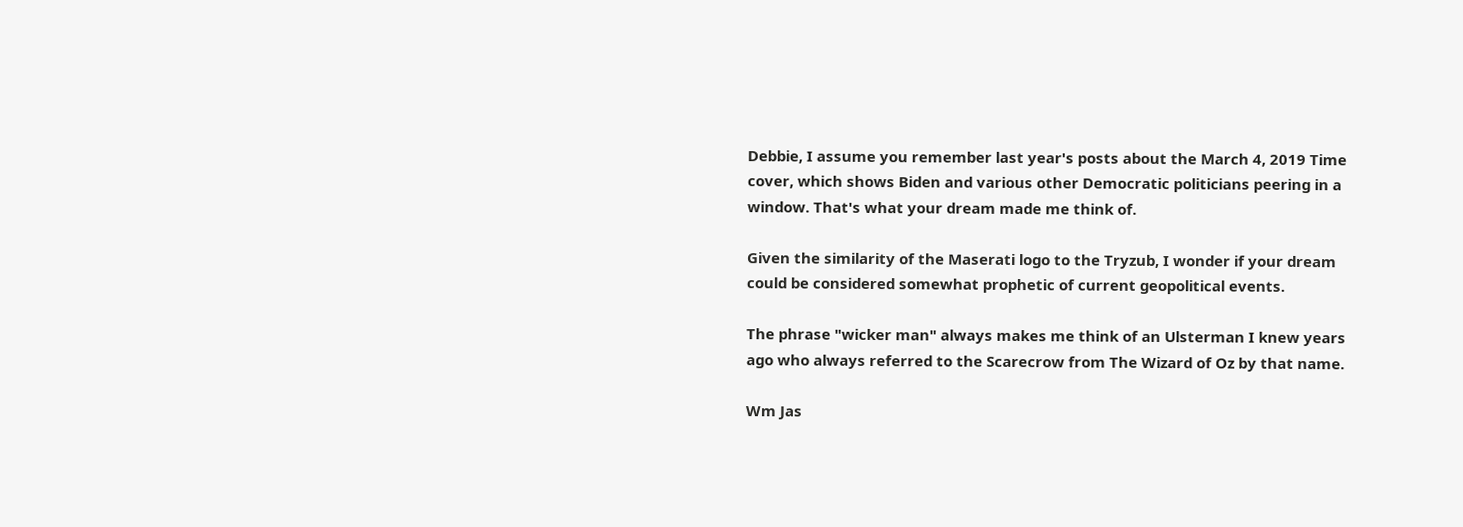Debbie, I assume you remember last year's posts about the March 4, 2019 Time cover, which shows Biden and various other Democratic politicians peering in a window. That's what your dream made me think of.

Given the similarity of the Maserati logo to the Tryzub, I wonder if your dream could be considered somewhat prophetic of current geopolitical events.

The phrase "wicker man" always makes me think of an Ulsterman I knew years ago who always referred to the Scarecrow from The Wizard of Oz by that name.

Wm Jas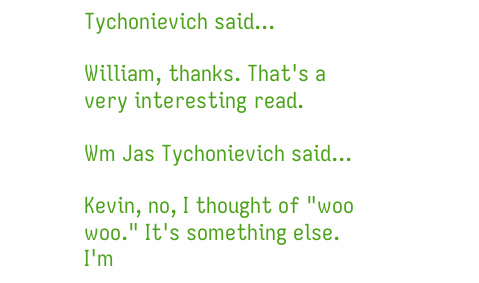Tychonievich said...

William, thanks. That's a very interesting read.

Wm Jas Tychonievich said...

Kevin, no, I thought of "woo woo." It's something else. I'm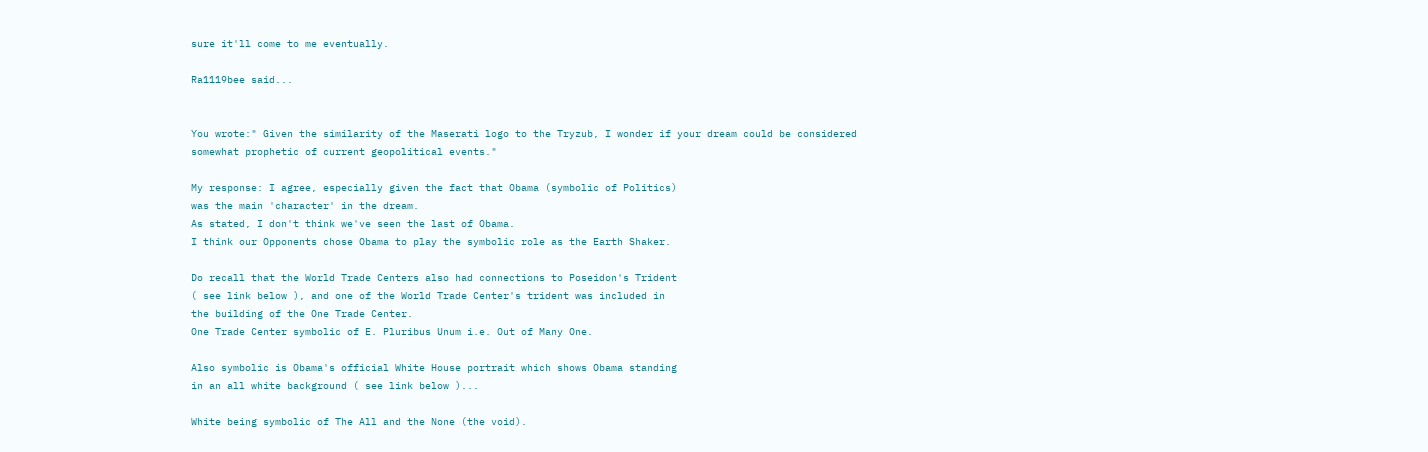sure it'll come to me eventually.

Ra1119bee said...


You wrote:" Given the similarity of the Maserati logo to the Tryzub, I wonder if your dream could be considered somewhat prophetic of current geopolitical events."

My response: I agree, especially given the fact that Obama (symbolic of Politics)
was the main 'character' in the dream.
As stated, I don't think we've seen the last of Obama.
I think our Opponents chose Obama to play the symbolic role as the Earth Shaker.

Do recall that the World Trade Centers also had connections to Poseidon's Trident
( see link below ), and one of the World Trade Center's trident was included in
the building of the One Trade Center.
One Trade Center symbolic of E. Pluribus Unum i.e. Out of Many One.

Also symbolic is Obama's official White House portrait which shows Obama standing
in an all white background ( see link below )...

White being symbolic of The All and the None (the void).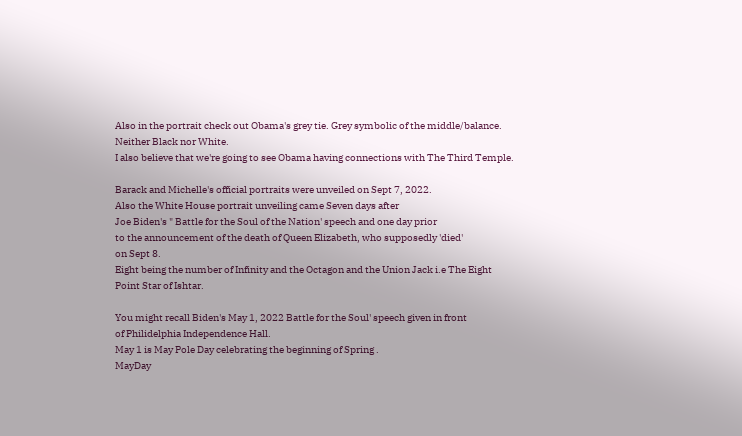Also in the portrait check out Obama's grey tie. Grey symbolic of the middle/balance.
Neither Black nor White.
I also believe that we're going to see Obama having connections with The Third Temple.

Barack and Michelle's official portraits were unveiled on Sept 7, 2022.
Also the White House portrait unveiling came Seven days after
Joe Biden's " Battle for the Soul of the Nation' speech and one day prior
to the announcement of the death of Queen Elizabeth, who supposedly 'died'
on Sept 8.
Eight being the number of Infinity and the Octagon and the Union Jack i.e The Eight
Point Star of Ishtar.

You might recall Biden's May 1, 2022 Battle for the Soul' speech given in front
of Philidelphia Independence Hall.
May 1 is May Pole Day celebrating the beginning of Spring .
MayDay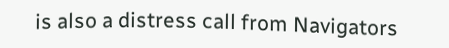is also a distress call from Navigators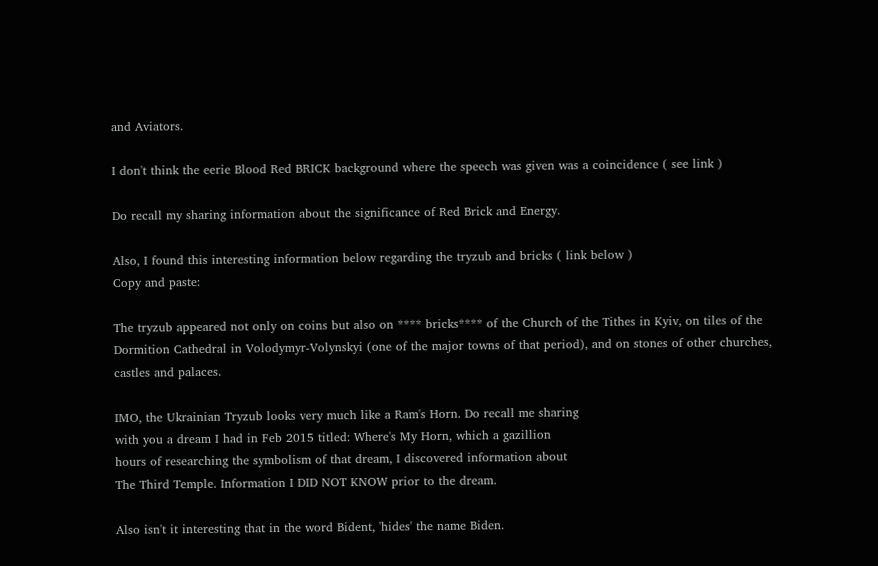and Aviators.

I don't think the eerie Blood Red BRICK background where the speech was given was a coincidence ( see link )

Do recall my sharing information about the significance of Red Brick and Energy.

Also, I found this interesting information below regarding the tryzub and bricks ( link below )
Copy and paste:

The tryzub appeared not only on coins but also on **** bricks**** of the Church of the Tithes in Kyiv, on tiles of the Dormition Cathedral in Volodymyr-Volynskyi (one of the major towns of that period), and on stones of other churches, castles and palaces.

IMO, the Ukrainian Tryzub looks very much like a Ram's Horn. Do recall me sharing
with you a dream I had in Feb 2015 titled: Where's My Horn, which a gazillion
hours of researching the symbolism of that dream, I discovered information about
The Third Temple. Information I DID NOT KNOW prior to the dream.

Also isn't it interesting that in the word Bident, 'hides' the name Biden.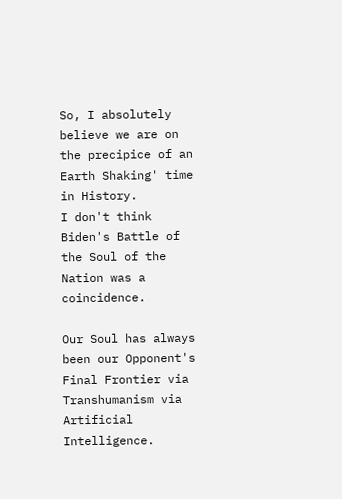So, I absolutely believe we are on the precipice of an Earth Shaking' time
in History.
I don't think Biden's Battle of the Soul of the Nation was a coincidence.

Our Soul has always been our Opponent's Final Frontier via Transhumanism via
Artificial Intelligence.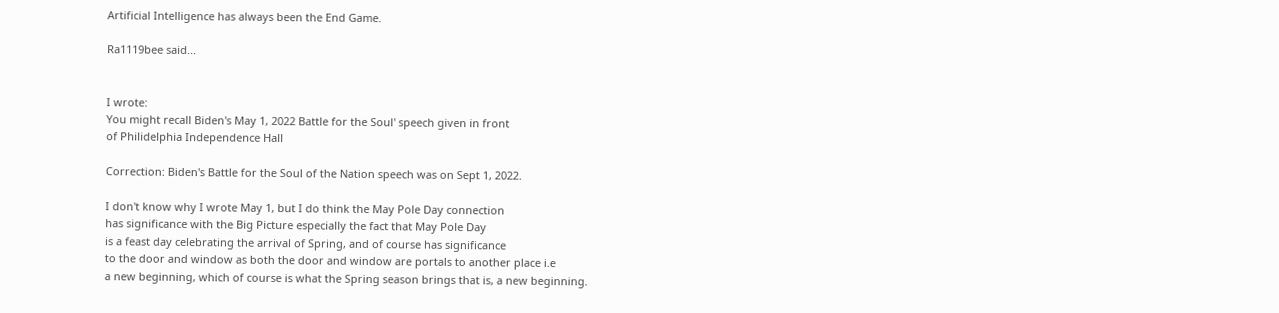Artificial Intelligence has always been the End Game.

Ra1119bee said...


I wrote:
You might recall Biden's May 1, 2022 Battle for the Soul' speech given in front
of Philidelphia Independence Hall

Correction: Biden's Battle for the Soul of the Nation speech was on Sept 1, 2022.

I don't know why I wrote May 1, but I do think the May Pole Day connection
has significance with the Big Picture especially the fact that May Pole Day
is a feast day celebrating the arrival of Spring, and of course has significance
to the door and window as both the door and window are portals to another place i.e
a new beginning, which of course is what the Spring season brings that is, a new beginning.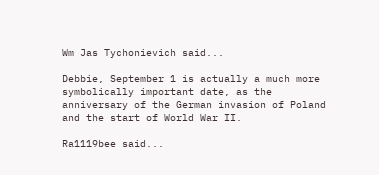Wm Jas Tychonievich said...

Debbie, September 1 is actually a much more symbolically important date, as the anniversary of the German invasion of Poland and the start of World War II.

Ra1119bee said...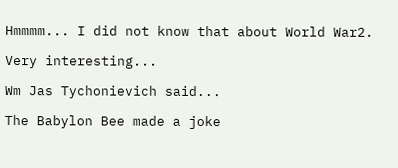Hmmmm... I did not know that about World War2.

Very interesting...

Wm Jas Tychonievich said...

The Babylon Bee made a joke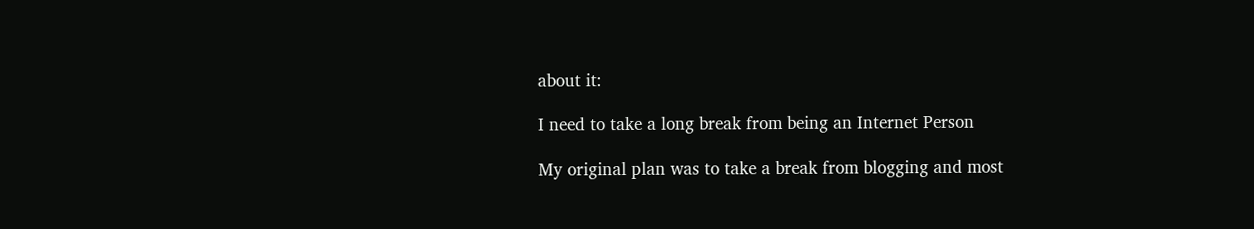about it:

I need to take a long break from being an Internet Person

My original plan was to take a break from blogging and most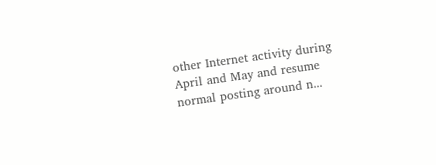other Internet activity during April and May and resume normal posting around n...